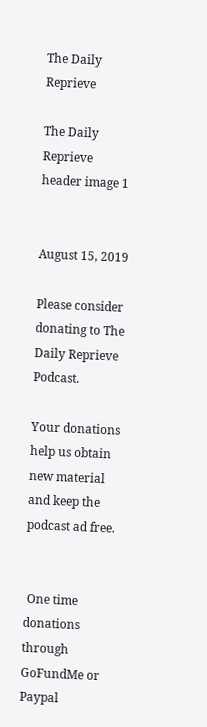The Daily Reprieve

The Daily Reprieve header image 1


August 15, 2019

Please consider donating to The Daily Reprieve Podcast.

Your donations help us obtain new material and keep the podcast ad free.


 One time donations through GoFundMe or Paypal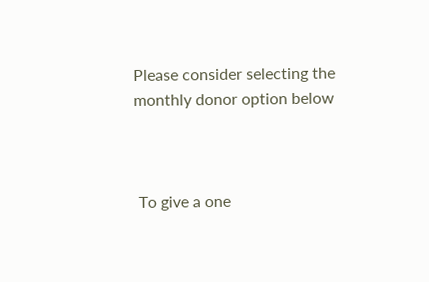Please consider selecting the monthly donor option below



 To give a one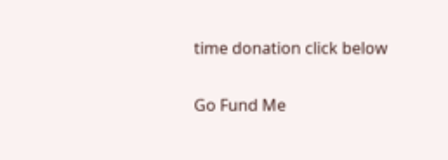time donation click below

Go Fund Me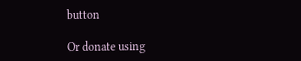button

Or donate using